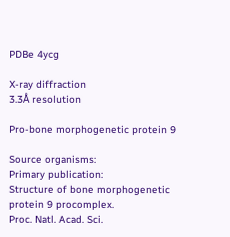PDBe 4ycg

X-ray diffraction
3.3Å resolution

Pro-bone morphogenetic protein 9

Source organisms:
Primary publication:
Structure of bone morphogenetic protein 9 procomplex.
Proc. Natl. Acad. Sci.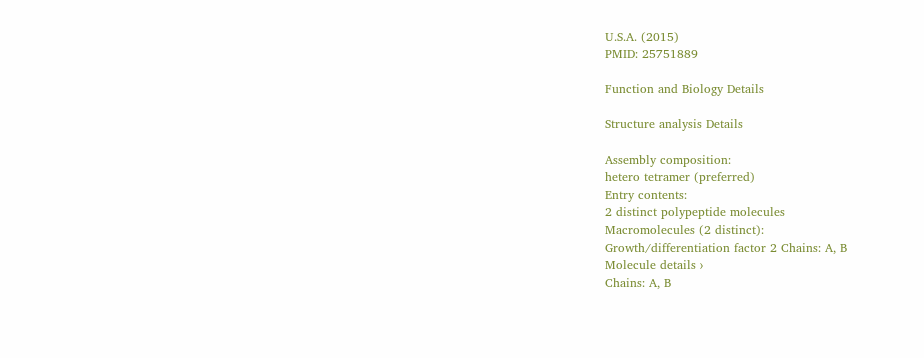U.S.A. (2015)
PMID: 25751889

Function and Biology Details

Structure analysis Details

Assembly composition:
hetero tetramer (preferred)
Entry contents:
2 distinct polypeptide molecules
Macromolecules (2 distinct):
Growth/differentiation factor 2 Chains: A, B
Molecule details ›
Chains: A, B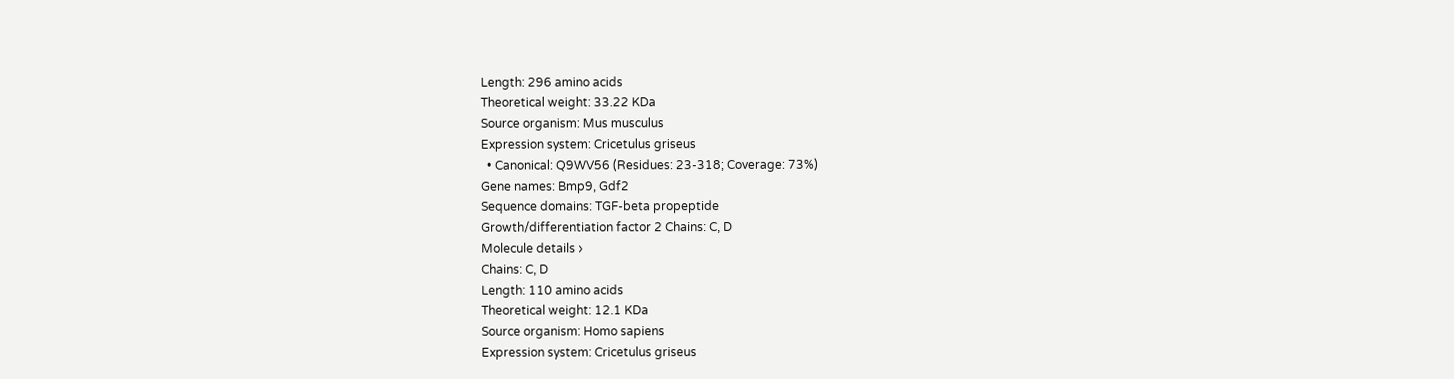Length: 296 amino acids
Theoretical weight: 33.22 KDa
Source organism: Mus musculus
Expression system: Cricetulus griseus
  • Canonical: Q9WV56 (Residues: 23-318; Coverage: 73%)
Gene names: Bmp9, Gdf2
Sequence domains: TGF-beta propeptide
Growth/differentiation factor 2 Chains: C, D
Molecule details ›
Chains: C, D
Length: 110 amino acids
Theoretical weight: 12.1 KDa
Source organism: Homo sapiens
Expression system: Cricetulus griseus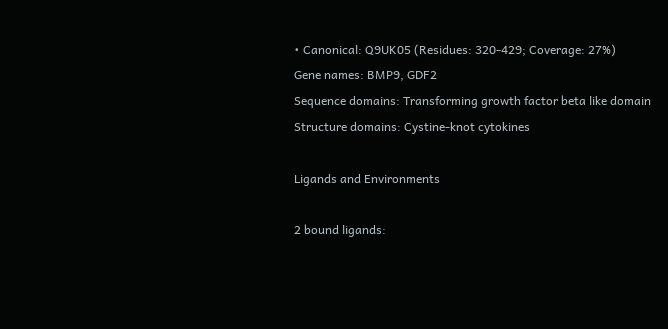• Canonical: Q9UK05 (Residues: 320-429; Coverage: 27%)
Gene names: BMP9, GDF2
Sequence domains: Transforming growth factor beta like domain
Structure domains: Cystine-knot cytokines

Ligands and Environments

2 bound ligands: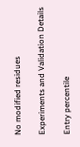No modified residues

Experiments and Validation Details

Entry percentile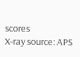scores
X-ray source: APS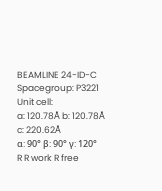BEAMLINE 24-ID-C
Spacegroup: P3221
Unit cell:
a: 120.78Å b: 120.78Å c: 220.62Å
α: 90° β: 90° γ: 120°
R R work R free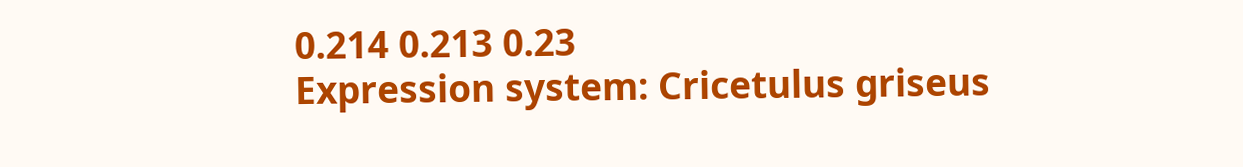0.214 0.213 0.23
Expression system: Cricetulus griseus